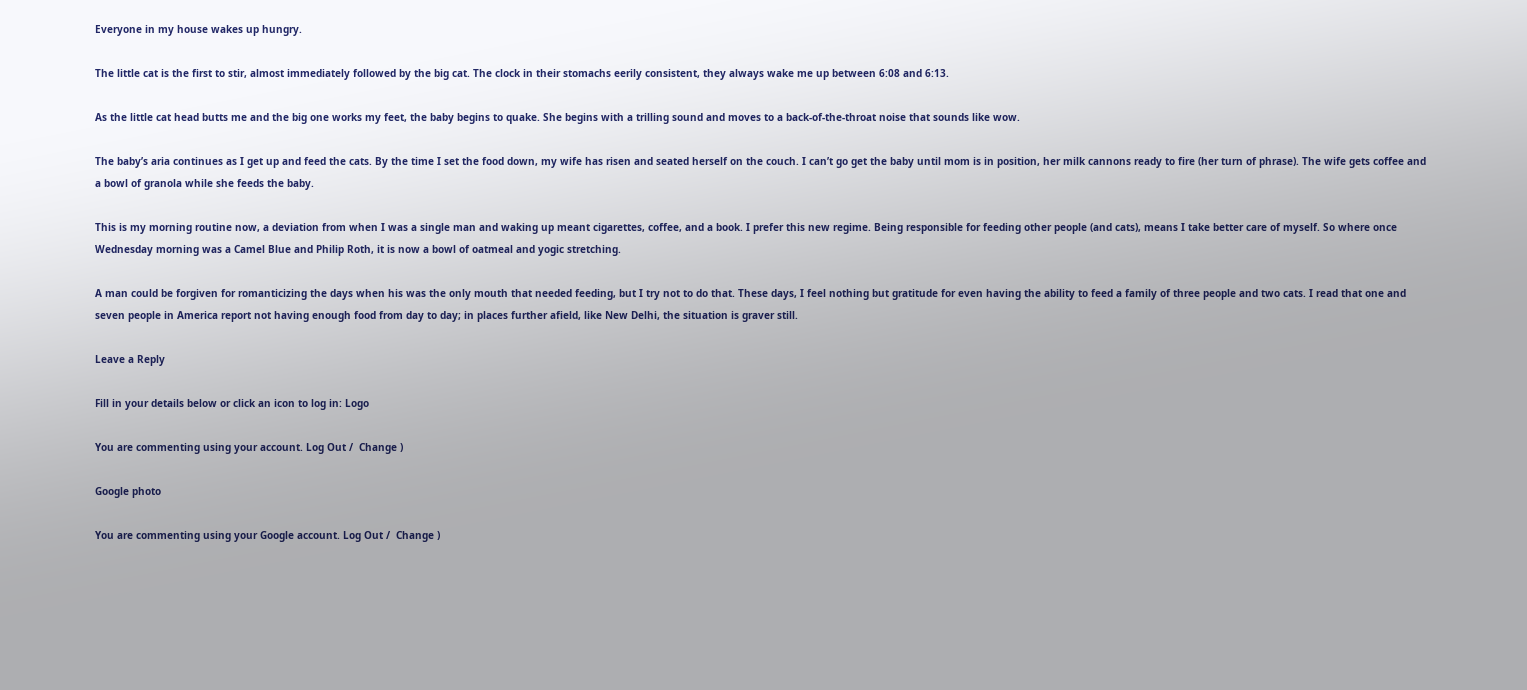Everyone in my house wakes up hungry.

The little cat is the first to stir, almost immediately followed by the big cat. The clock in their stomachs eerily consistent, they always wake me up between 6:08 and 6:13.

As the little cat head butts me and the big one works my feet, the baby begins to quake. She begins with a trilling sound and moves to a back-of-the-throat noise that sounds like wow.

The baby’s aria continues as I get up and feed the cats. By the time I set the food down, my wife has risen and seated herself on the couch. I can’t go get the baby until mom is in position, her milk cannons ready to fire (her turn of phrase). The wife gets coffee and a bowl of granola while she feeds the baby.

This is my morning routine now, a deviation from when I was a single man and waking up meant cigarettes, coffee, and a book. I prefer this new regime. Being responsible for feeding other people (and cats), means I take better care of myself. So where once Wednesday morning was a Camel Blue and Philip Roth, it is now a bowl of oatmeal and yogic stretching.

A man could be forgiven for romanticizing the days when his was the only mouth that needed feeding, but I try not to do that. These days, I feel nothing but gratitude for even having the ability to feed a family of three people and two cats. I read that one and seven people in America report not having enough food from day to day; in places further afield, like New Delhi, the situation is graver still.

Leave a Reply

Fill in your details below or click an icon to log in: Logo

You are commenting using your account. Log Out /  Change )

Google photo

You are commenting using your Google account. Log Out /  Change )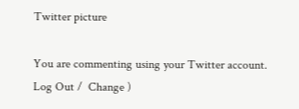Twitter picture

You are commenting using your Twitter account. Log Out /  Change )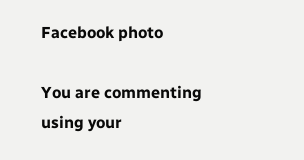Facebook photo

You are commenting using your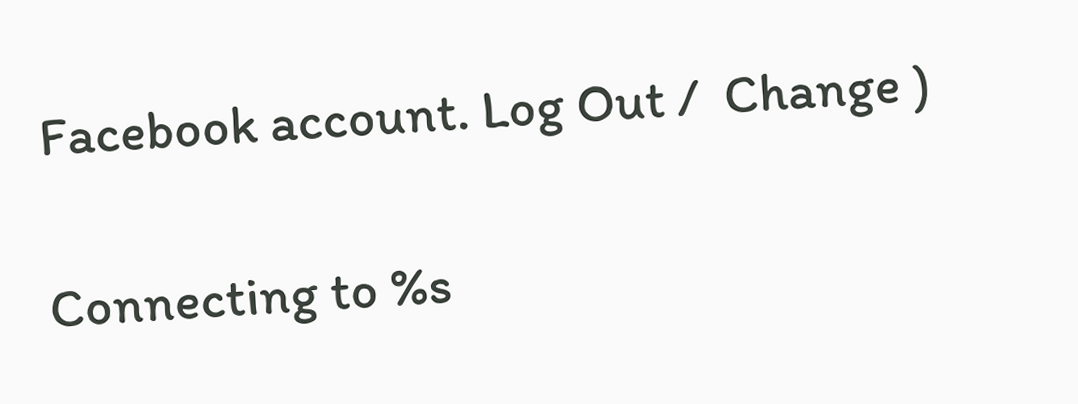Facebook account. Log Out /  Change )

Connecting to %s